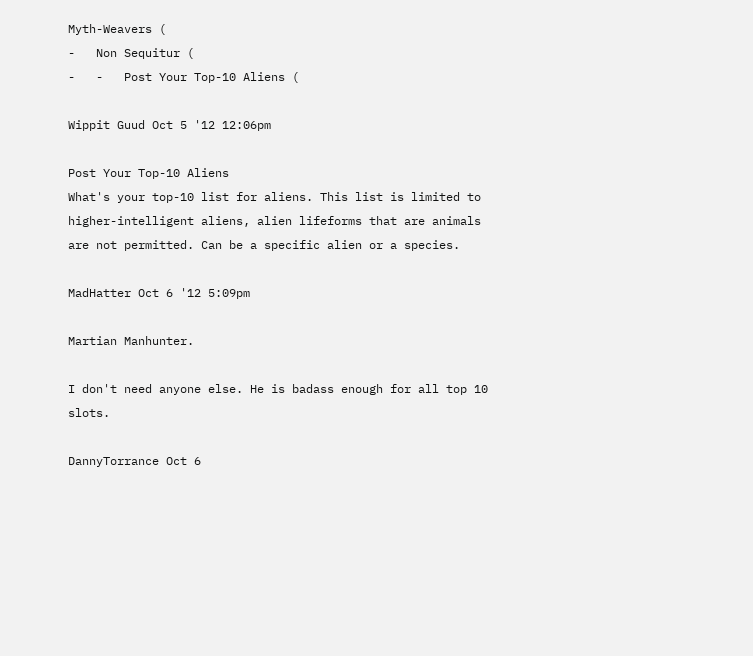Myth-Weavers (
-   Non Sequitur (
-   -   Post Your Top-10 Aliens (

Wippit Guud Oct 5 '12 12:06pm

Post Your Top-10 Aliens
What's your top-10 list for aliens. This list is limited to higher-intelligent aliens, alien lifeforms that are animals are not permitted. Can be a specific alien or a species.

MadHatter Oct 6 '12 5:09pm

Martian Manhunter.

I don't need anyone else. He is badass enough for all top 10 slots.

DannyTorrance Oct 6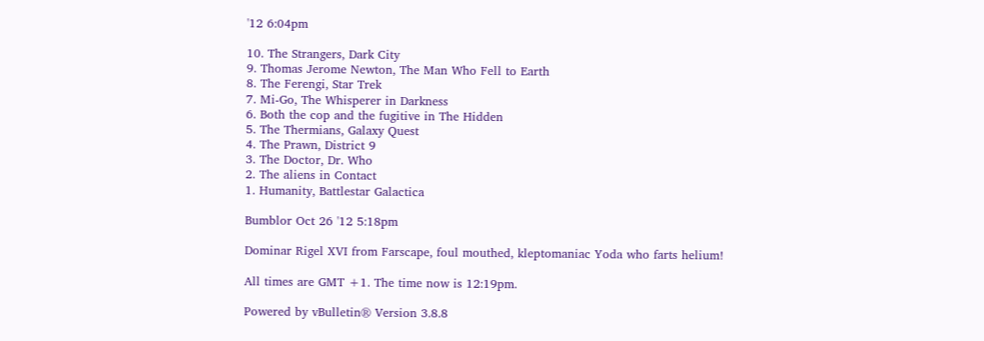'12 6:04pm

10. The Strangers, Dark City
9. Thomas Jerome Newton, The Man Who Fell to Earth
8. The Ferengi, Star Trek
7. Mi-Go, The Whisperer in Darkness
6. Both the cop and the fugitive in The Hidden
5. The Thermians, Galaxy Quest
4. The Prawn, District 9
3. The Doctor, Dr. Who
2. The aliens in Contact
1. Humanity, Battlestar Galactica

Bumblor Oct 26 '12 5:18pm

Dominar Rigel XVI from Farscape, foul mouthed, kleptomaniac Yoda who farts helium!

All times are GMT +1. The time now is 12:19pm.

Powered by vBulletin® Version 3.8.8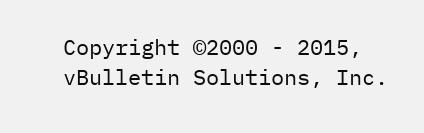Copyright ©2000 - 2015, vBulletin Solutions, Inc.